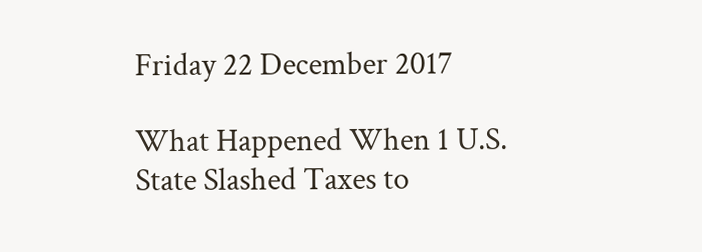Friday 22 December 2017

What Happened When 1 U.S. State Slashed Taxes to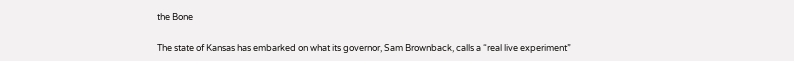the Bone

The state of Kansas has embarked on what its governor, Sam Brownback, calls a “real live experiment”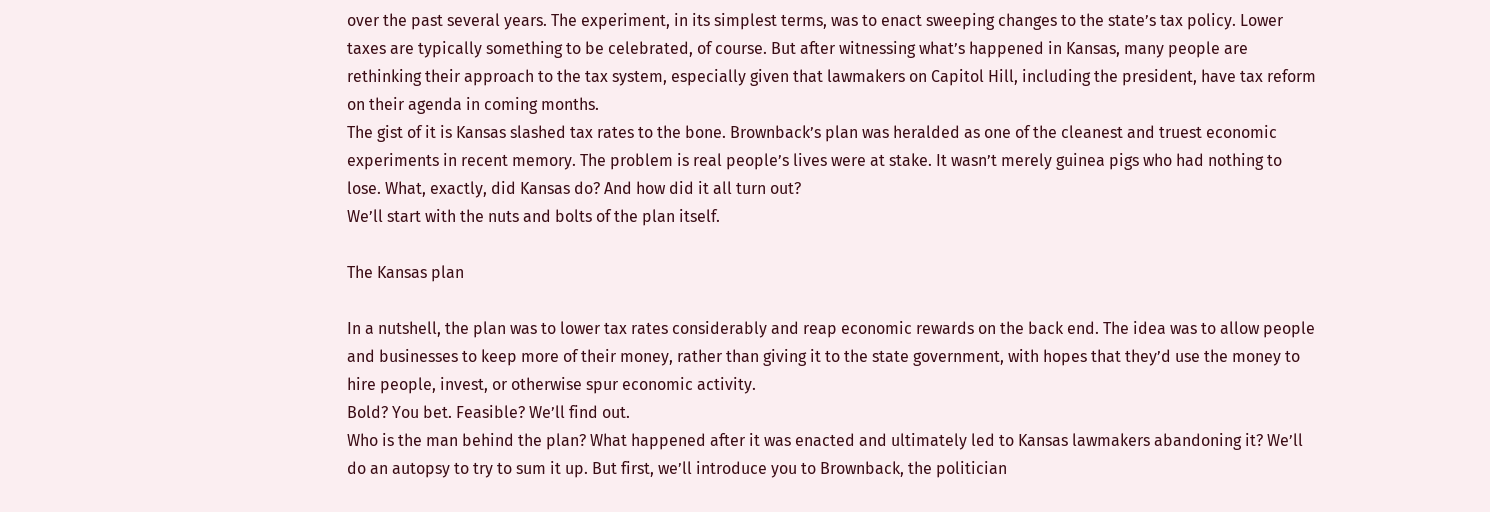over the past several years. The experiment, in its simplest terms, was to enact sweeping changes to the state’s tax policy. Lower taxes are typically something to be celebrated, of course. But after witnessing what’s happened in Kansas, many people are rethinking their approach to the tax system, especially given that lawmakers on Capitol Hill, including the president, have tax reform on their agenda in coming months.
The gist of it is Kansas slashed tax rates to the bone. Brownback’s plan was heralded as one of the cleanest and truest economic experiments in recent memory. The problem is real people’s lives were at stake. It wasn’t merely guinea pigs who had nothing to lose. What, exactly, did Kansas do? And how did it all turn out?
We’ll start with the nuts and bolts of the plan itself.

The Kansas plan

In a nutshell, the plan was to lower tax rates considerably and reap economic rewards on the back end. The idea was to allow people and businesses to keep more of their money, rather than giving it to the state government, with hopes that they’d use the money to hire people, invest, or otherwise spur economic activity.
Bold? You bet. Feasible? We’ll find out.
Who is the man behind the plan? What happened after it was enacted and ultimately led to Kansas lawmakers abandoning it? We’ll do an autopsy to try to sum it up. But first, we’ll introduce you to Brownback, the politician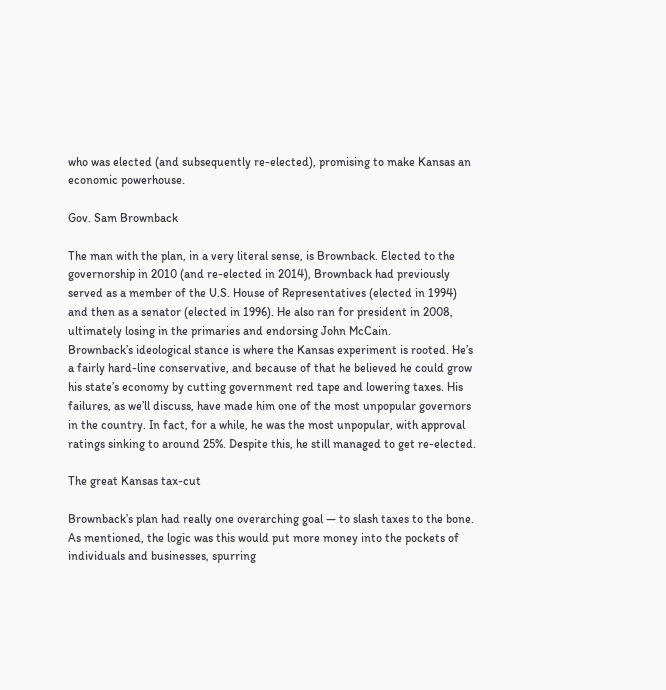who was elected (and subsequently re-elected), promising to make Kansas an economic powerhouse.

Gov. Sam Brownback

The man with the plan, in a very literal sense, is Brownback. Elected to the governorship in 2010 (and re-elected in 2014), Brownback had previously served as a member of the U.S. House of Representatives (elected in 1994) and then as a senator (elected in 1996). He also ran for president in 2008, ultimately losing in the primaries and endorsing John McCain.
Brownback’s ideological stance is where the Kansas experiment is rooted. He’s a fairly hard-line conservative, and because of that he believed he could grow his state’s economy by cutting government red tape and lowering taxes. His failures, as we’ll discuss, have made him one of the most unpopular governors in the country. In fact, for a while, he was the most unpopular, with approval ratings sinking to around 25%. Despite this, he still managed to get re-elected.

The great Kansas tax-cut

Brownback’s plan had really one overarching goal — to slash taxes to the bone. As mentioned, the logic was this would put more money into the pockets of individuals and businesses, spurring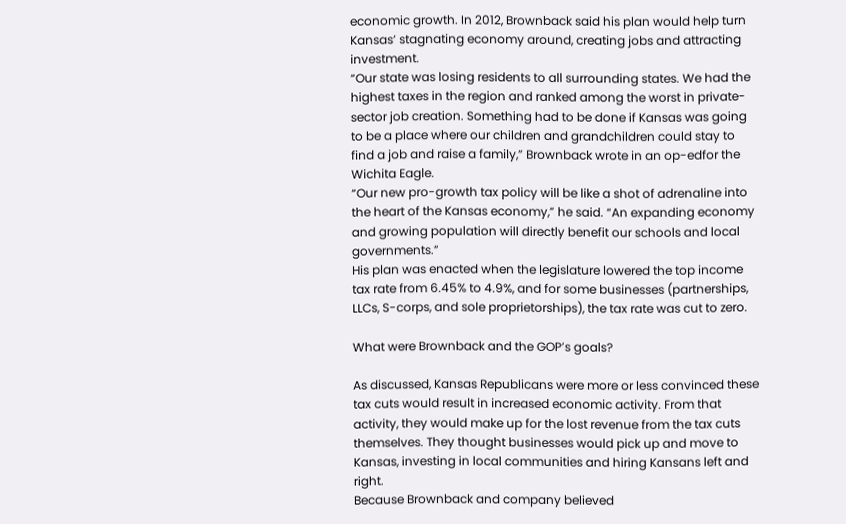economic growth. In 2012, Brownback said his plan would help turn Kansas’ stagnating economy around, creating jobs and attracting investment.
“Our state was losing residents to all surrounding states. We had the highest taxes in the region and ranked among the worst in private-sector job creation. Something had to be done if Kansas was going to be a place where our children and grandchildren could stay to find a job and raise a family,” Brownback wrote in an op-edfor the Wichita Eagle.
“Our new pro-growth tax policy will be like a shot of adrenaline into the heart of the Kansas economy,” he said. “An expanding economy and growing population will directly benefit our schools and local governments.”
His plan was enacted when the legislature lowered the top income tax rate from 6.45% to 4.9%, and for some businesses (partnerships, LLCs, S-corps, and sole proprietorships), the tax rate was cut to zero.

What were Brownback and the GOP’s goals?

As discussed, Kansas Republicans were more or less convinced these tax cuts would result in increased economic activity. From that activity, they would make up for the lost revenue from the tax cuts themselves. They thought businesses would pick up and move to Kansas, investing in local communities and hiring Kansans left and right.
Because Brownback and company believed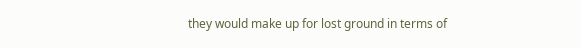they would make up for lost ground in terms of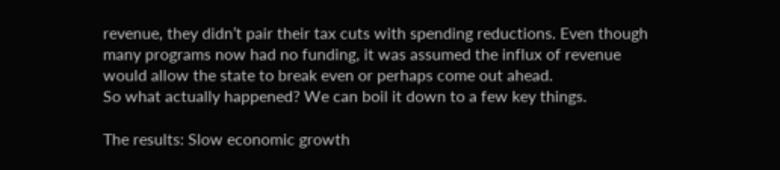revenue, they didn’t pair their tax cuts with spending reductions. Even though many programs now had no funding, it was assumed the influx of revenue would allow the state to break even or perhaps come out ahead.
So what actually happened? We can boil it down to a few key things.

The results: Slow economic growth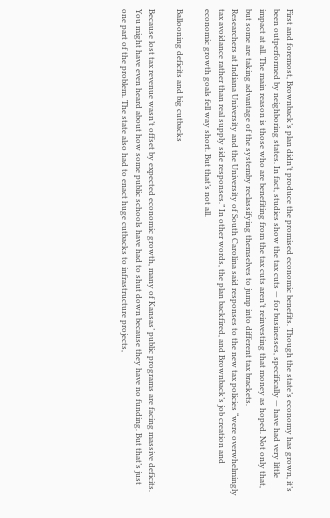First and foremost, Brownback’s plan didn’t produce the promised economic benefits. Though the state’s economy has grown, it’s been outperformed by neighboring states. In fact, studies show the tax cuts — for businesses, specifically — have had very little impact at all. The main reason is those who are benefiting from the tax cuts aren’t reinvesting that money as hoped. Not only that, but some are taking advantage of the systemby reclassifying themselves to jump into different tax brackets.
Researchers at Indiana University and the University of South Carolina said responses to the new tax policies “were overwhelmingly tax avoidance rather than real supply side responses.” In other words, the plan backfired, and Brownback’s job creation and economic growth goals fell way short. But that’s not all.

Ballooning deficits and big cutbacks

Because lost tax revenue wasn’t offset by expected economic growth, many of Kansas’ public programs are facing massive deficits. You might have even heard about how some public schools have had to shut down because they have no funding. But that’s just one part of the problem. The state also had to enact huge cutbacks to infrastructure projects,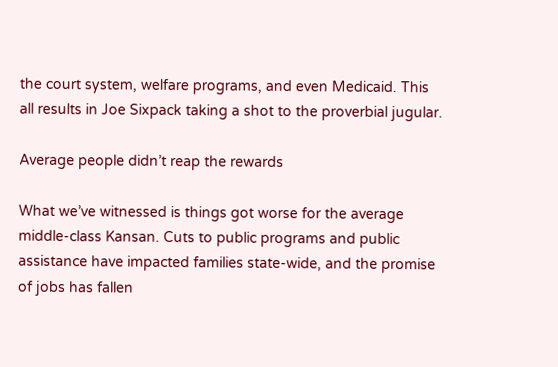the court system, welfare programs, and even Medicaid. This all results in Joe Sixpack taking a shot to the proverbial jugular.

Average people didn’t reap the rewards

What we’ve witnessed is things got worse for the average middle-class Kansan. Cuts to public programs and public assistance have impacted families state-wide, and the promise of jobs has fallen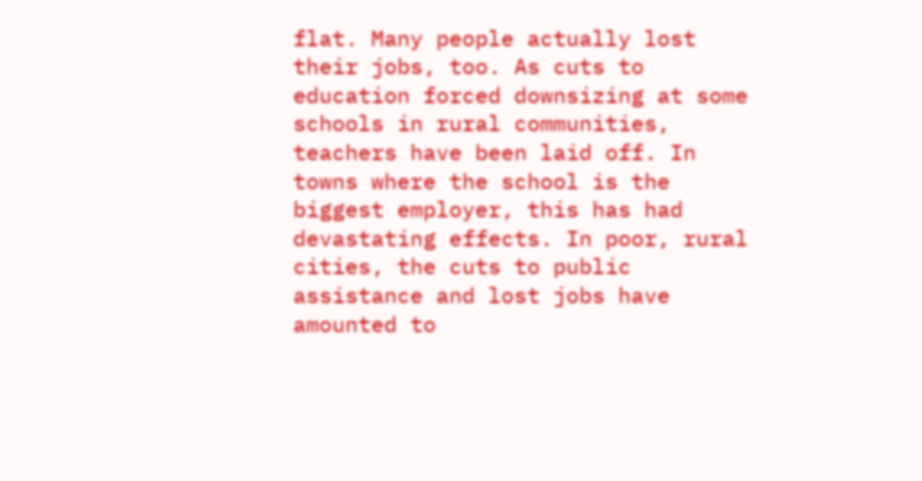flat. Many people actually lost their jobs, too. As cuts to education forced downsizing at some schools in rural communities, teachers have been laid off. In towns where the school is the biggest employer, this has had devastating effects. In poor, rural cities, the cuts to public assistance and lost jobs have amounted to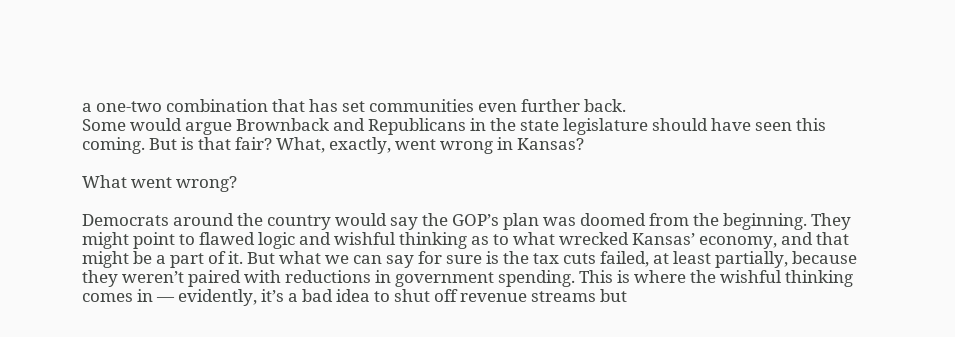a one-two combination that has set communities even further back.
Some would argue Brownback and Republicans in the state legislature should have seen this coming. But is that fair? What, exactly, went wrong in Kansas?

What went wrong?

Democrats around the country would say the GOP’s plan was doomed from the beginning. They might point to flawed logic and wishful thinking as to what wrecked Kansas’ economy, and that might be a part of it. But what we can say for sure is the tax cuts failed, at least partially, because they weren’t paired with reductions in government spending. This is where the wishful thinking comes in — evidently, it’s a bad idea to shut off revenue streams but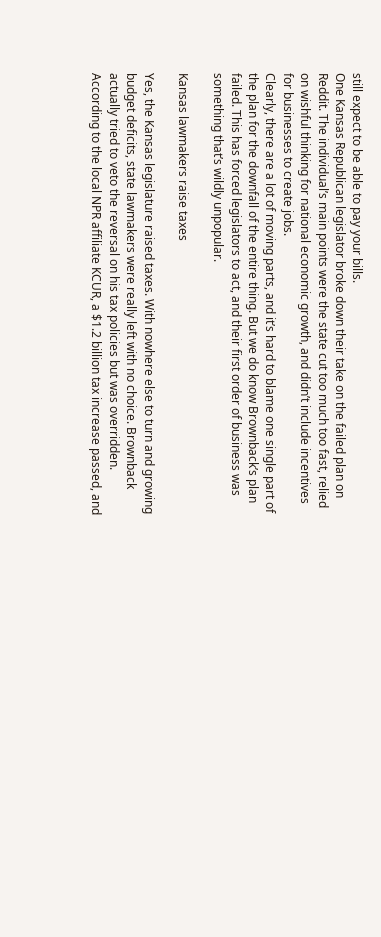still expect to be able to pay your bills.
One Kansas Republican legislator broke down their take on the failed plan on Reddit. The individual’s main points were the state cut too much too fast, relied on wishful thinking for national economic growth, and didn’t include incentives for businesses to create jobs.
Clearly, there are a lot of moving parts, and it’s hard to blame one single part of the plan for the downfall of the entire thing. But we do know Brownback’s plan failed. This has forced legislators to act, and their first order of business was something that’s wildly unpopular.

Kansas lawmakers raise taxes

Yes, the Kansas legislature raised taxes. With nowhere else to turn and growing budget deficits, state lawmakers were really left with no choice. Brownback actually tried to veto the reversal on his tax policies but was overridden. According to the local NPR affiliate KCUR, a $1.2 billion tax increase passed, and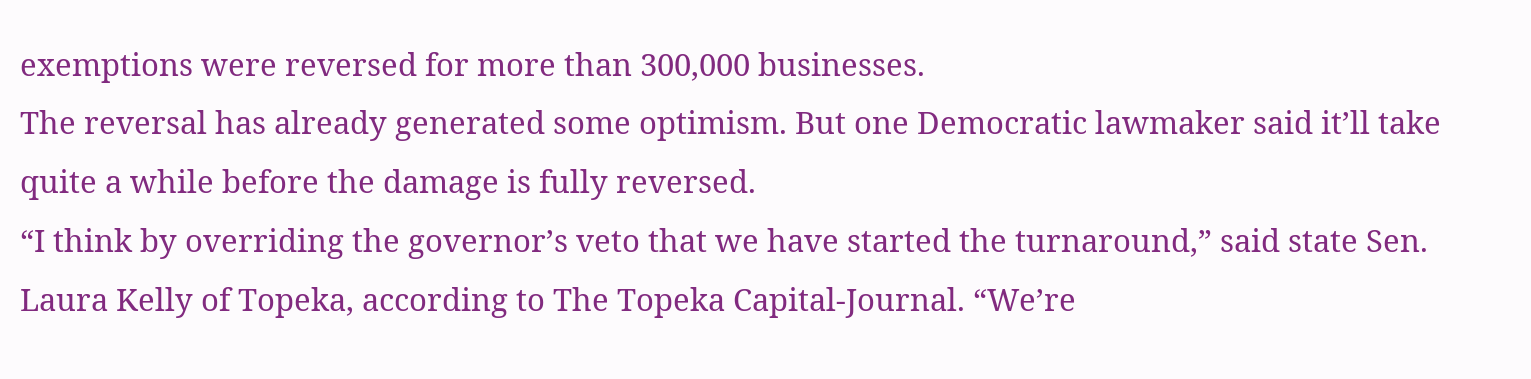exemptions were reversed for more than 300,000 businesses.
The reversal has already generated some optimism. But one Democratic lawmaker said it’ll take quite a while before the damage is fully reversed.
“I think by overriding the governor’s veto that we have started the turnaround,” said state Sen. Laura Kelly of Topeka, according to The Topeka Capital-Journal. “We’re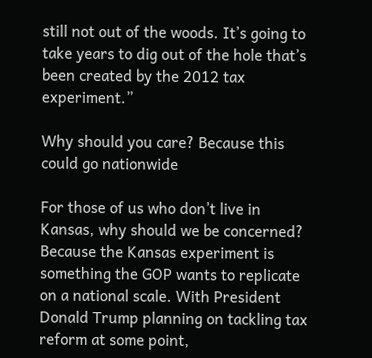still not out of the woods. It’s going to take years to dig out of the hole that’s been created by the 2012 tax experiment.”

Why should you care? Because this could go nationwide

For those of us who don’t live in Kansas, why should we be concerned? Because the Kansas experiment is something the GOP wants to replicate on a national scale. With President Donald Trump planning on tackling tax reform at some point,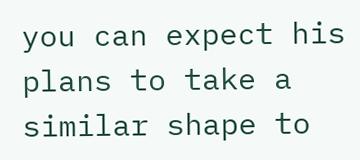you can expect his plans to take a similar shape to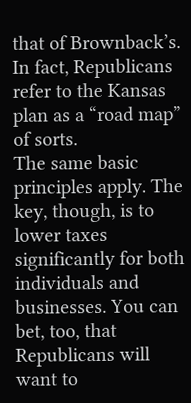that of Brownback’s. In fact, Republicans refer to the Kansas plan as a “road map” of sorts.
The same basic principles apply. The key, though, is to lower taxes significantly for both individuals and businesses. You can bet, too, that Republicans will want to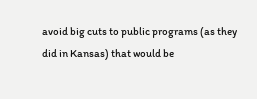avoid big cuts to public programs (as they did in Kansas) that would be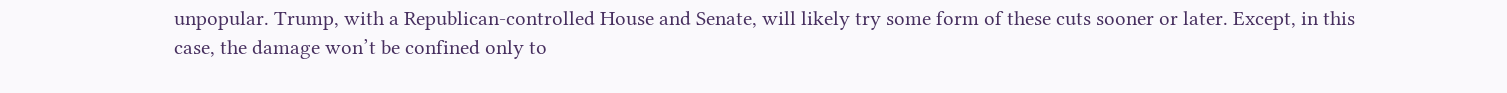unpopular. Trump, with a Republican-controlled House and Senate, will likely try some form of these cuts sooner or later. Except, in this case, the damage won’t be confined only to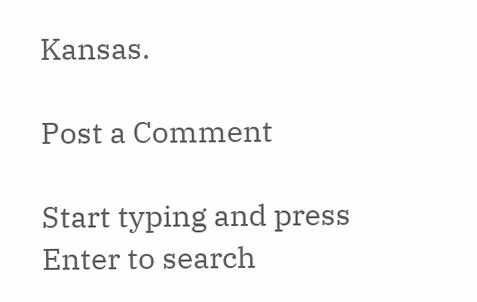Kansas.

Post a Comment

Start typing and press Enter to search